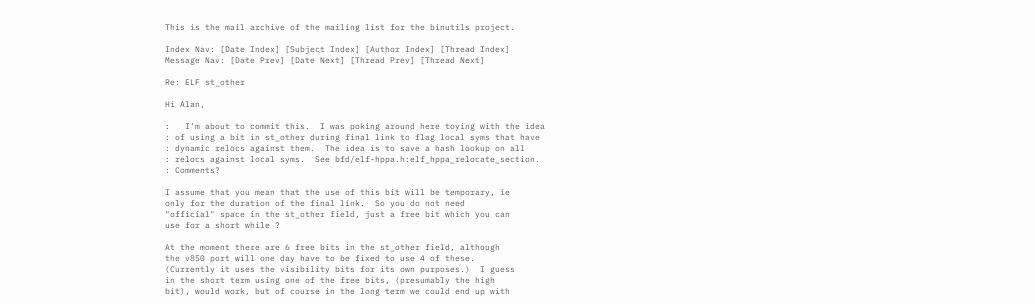This is the mail archive of the mailing list for the binutils project.

Index Nav: [Date Index] [Subject Index] [Author Index] [Thread Index]
Message Nav: [Date Prev] [Date Next] [Thread Prev] [Thread Next]

Re: ELF st_other

Hi Alan,

:   I'm about to commit this.  I was poking around here toying with the idea
: of using a bit in st_other during final link to flag local syms that have
: dynamic relocs against them.  The idea is to save a hash lookup on all
: relocs against local syms.  See bfd/elf-hppa.h:elf_hppa_relocate_section.
: Comments?

I assume that you mean that the use of this bit will be temporary, ie
only for the duration of the final link.  So you do not need
"official" space in the st_other field, just a free bit which you can
use for a short while ?

At the moment there are 6 free bits in the st_other field, although
the v850 port will one day have to be fixed to use 4 of these.
(Currently it uses the visibility bits for its own purposes.)  I guess
in the short term using one of the free bits, (presumably the high
bit), would work, but of course in the long term we could end up with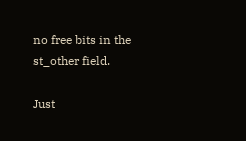no free bits in the st_other field.

Just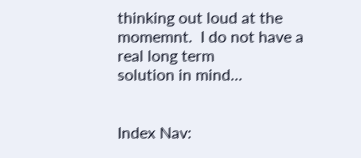thinking out loud at the momemnt.  I do not have a real long term
solution in mind...


Index Nav: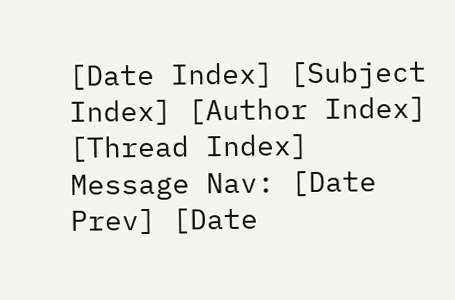[Date Index] [Subject Index] [Author Index] [Thread Index]
Message Nav: [Date Prev] [Date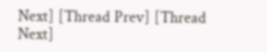Next] [Thread Prev] [Thread Next]